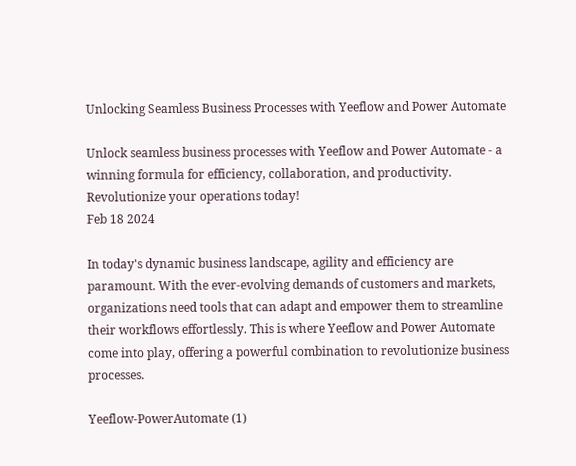Unlocking Seamless Business Processes with Yeeflow and Power Automate

Unlock seamless business processes with Yeeflow and Power Automate - a winning formula for efficiency, collaboration, and productivity. Revolutionize your operations today!
Feb 18 2024

In today's dynamic business landscape, agility and efficiency are paramount. With the ever-evolving demands of customers and markets, organizations need tools that can adapt and empower them to streamline their workflows effortlessly. This is where Yeeflow and Power Automate come into play, offering a powerful combination to revolutionize business processes.

Yeeflow-PowerAutomate (1)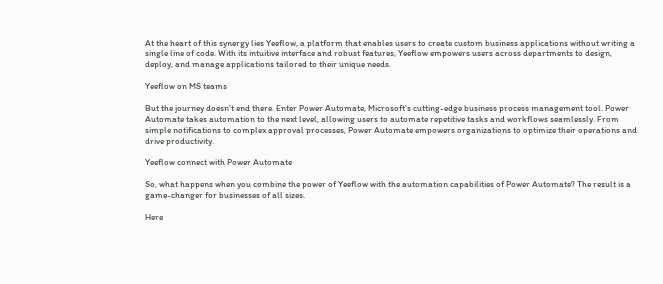At the heart of this synergy lies Yeeflow, a platform that enables users to create custom business applications without writing a single line of code. With its intuitive interface and robust features, Yeeflow empowers users across departments to design, deploy, and manage applications tailored to their unique needs.

Yeeflow on MS teams

But the journey doesn't end there. Enter Power Automate, Microsoft's cutting-edge business process management tool. Power Automate takes automation to the next level, allowing users to automate repetitive tasks and workflows seamlessly. From simple notifications to complex approval processes, Power Automate empowers organizations to optimize their operations and drive productivity.

Yeeflow connect with Power Automate

So, what happens when you combine the power of Yeeflow with the automation capabilities of Power Automate? The result is a game-changer for businesses of all sizes.

Here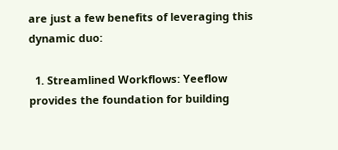are just a few benefits of leveraging this dynamic duo:

  1. Streamlined Workflows: Yeeflow provides the foundation for building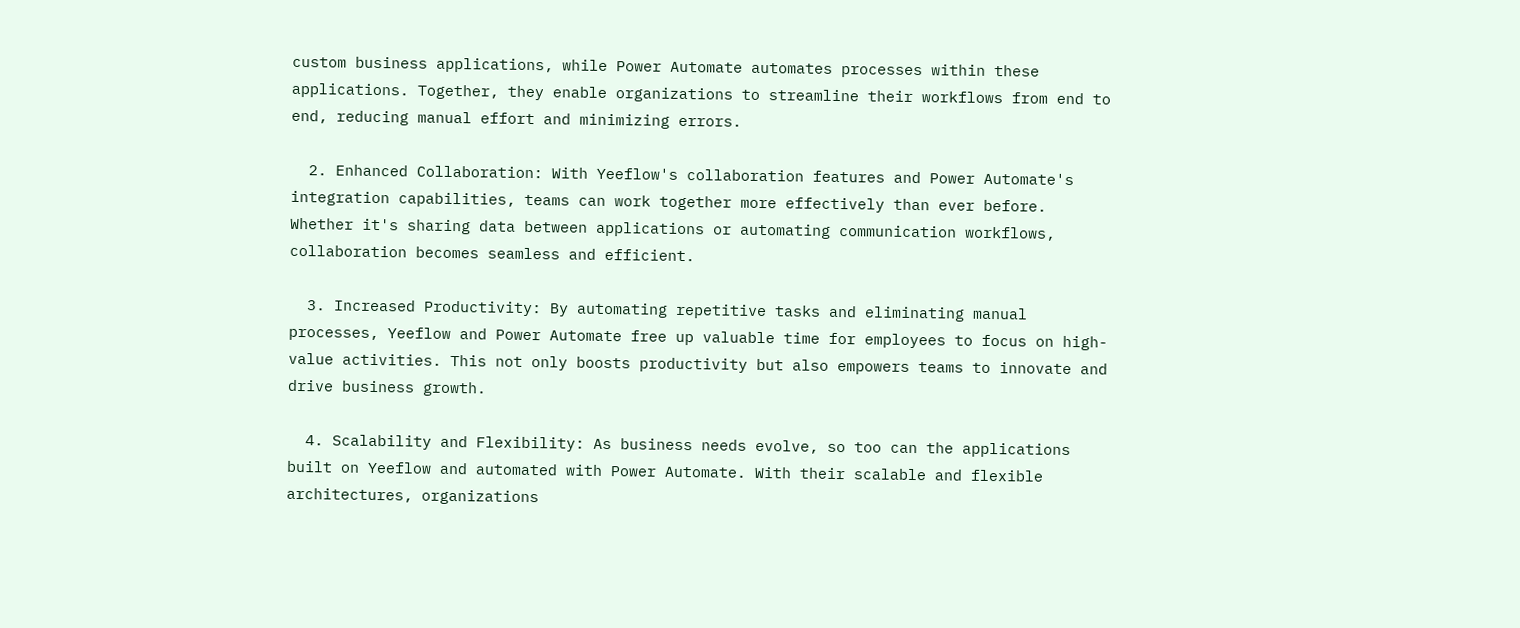custom business applications, while Power Automate automates processes within these applications. Together, they enable organizations to streamline their workflows from end to end, reducing manual effort and minimizing errors.

  2. Enhanced Collaboration: With Yeeflow's collaboration features and Power Automate's integration capabilities, teams can work together more effectively than ever before. Whether it's sharing data between applications or automating communication workflows, collaboration becomes seamless and efficient.

  3. Increased Productivity: By automating repetitive tasks and eliminating manual processes, Yeeflow and Power Automate free up valuable time for employees to focus on high-value activities. This not only boosts productivity but also empowers teams to innovate and drive business growth.

  4. Scalability and Flexibility: As business needs evolve, so too can the applications built on Yeeflow and automated with Power Automate. With their scalable and flexible architectures, organizations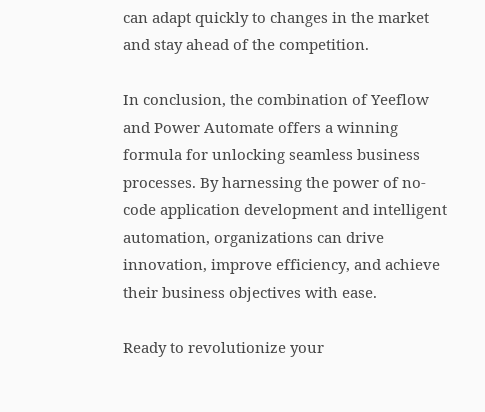can adapt quickly to changes in the market and stay ahead of the competition.

In conclusion, the combination of Yeeflow and Power Automate offers a winning formula for unlocking seamless business processes. By harnessing the power of no-code application development and intelligent automation, organizations can drive innovation, improve efficiency, and achieve their business objectives with ease.

Ready to revolutionize your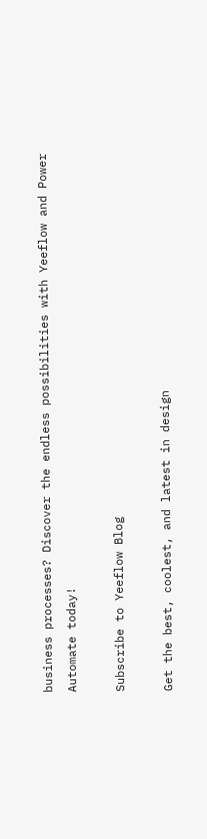business processes? Discover the endless possibilities with Yeeflow and Power Automate today!

Subscribe to Yeeflow Blog

Get the best, coolest, and latest in design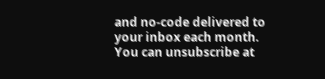and no-code delivered to your inbox each month.
You can unsubscribe at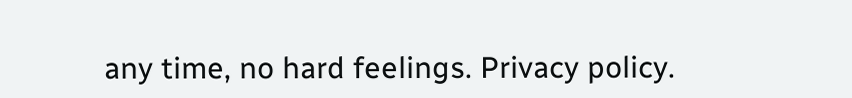any time, no hard feelings. Privacy policy.